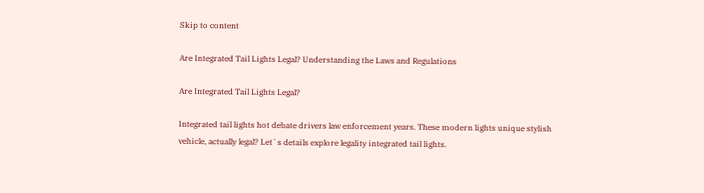Skip to content

Are Integrated Tail Lights Legal? Understanding the Laws and Regulations

Are Integrated Tail Lights Legal?

Integrated tail lights hot debate drivers law enforcement years. These modern lights unique stylish vehicle, actually legal? Let`s details explore legality integrated tail lights.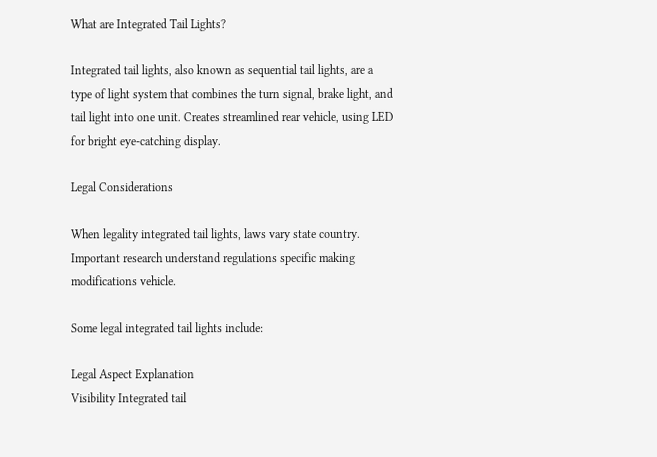What are Integrated Tail Lights?

Integrated tail lights, also known as sequential tail lights, are a type of light system that combines the turn signal, brake light, and tail light into one unit. Creates streamlined rear vehicle, using LED for bright eye-catching display.

Legal Considerations

When legality integrated tail lights, laws vary state country. Important research understand regulations specific making modifications vehicle.

Some legal integrated tail lights include:

Legal Aspect Explanation
Visibility Integrated tail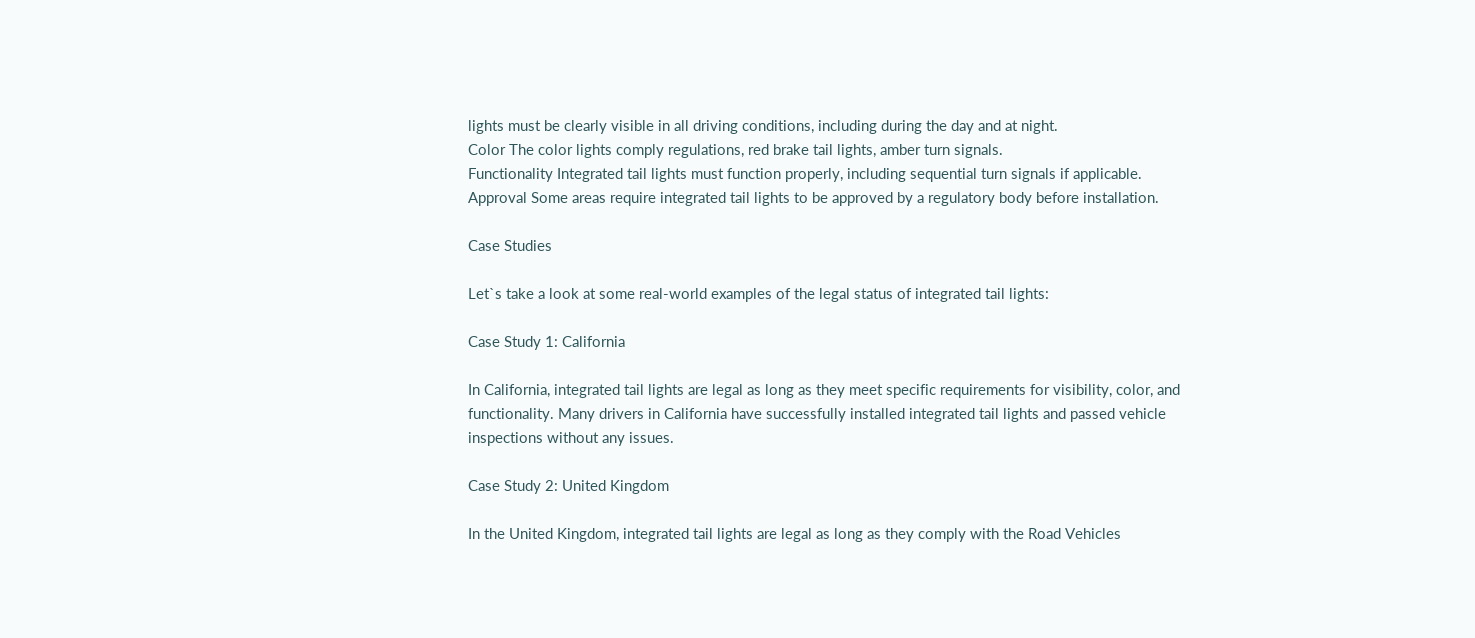lights must be clearly visible in all driving conditions, including during the day and at night.
Color The color lights comply regulations, red brake tail lights, amber turn signals.
Functionality Integrated tail lights must function properly, including sequential turn signals if applicable.
Approval Some areas require integrated tail lights to be approved by a regulatory body before installation.

Case Studies

Let`s take a look at some real-world examples of the legal status of integrated tail lights:

Case Study 1: California

In California, integrated tail lights are legal as long as they meet specific requirements for visibility, color, and functionality. Many drivers in California have successfully installed integrated tail lights and passed vehicle inspections without any issues.

Case Study 2: United Kingdom

In the United Kingdom, integrated tail lights are legal as long as they comply with the Road Vehicles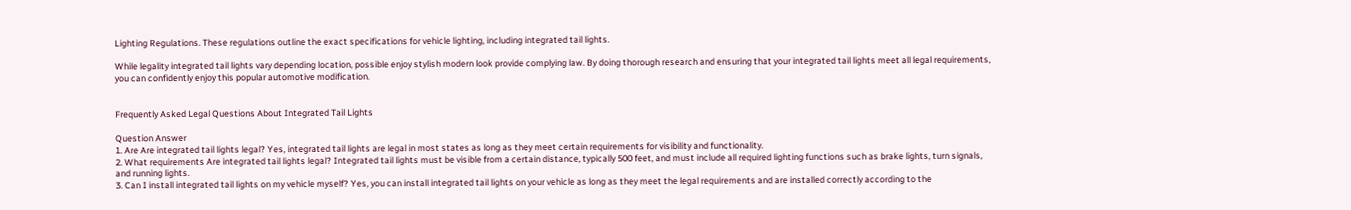Lighting Regulations. These regulations outline the exact specifications for vehicle lighting, including integrated tail lights.

While legality integrated tail lights vary depending location, possible enjoy stylish modern look provide complying law. By doing thorough research and ensuring that your integrated tail lights meet all legal requirements, you can confidently enjoy this popular automotive modification.


Frequently Asked Legal Questions About Integrated Tail Lights

Question Answer
1. Are Are integrated tail lights legal? Yes, integrated tail lights are legal in most states as long as they meet certain requirements for visibility and functionality.
2. What requirements Are integrated tail lights legal? Integrated tail lights must be visible from a certain distance, typically 500 feet, and must include all required lighting functions such as brake lights, turn signals, and running lights.
3. Can I install integrated tail lights on my vehicle myself? Yes, you can install integrated tail lights on your vehicle as long as they meet the legal requirements and are installed correctly according to the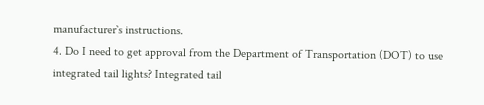manufacturer`s instructions.
4. Do I need to get approval from the Department of Transportation (DOT) to use integrated tail lights? Integrated tail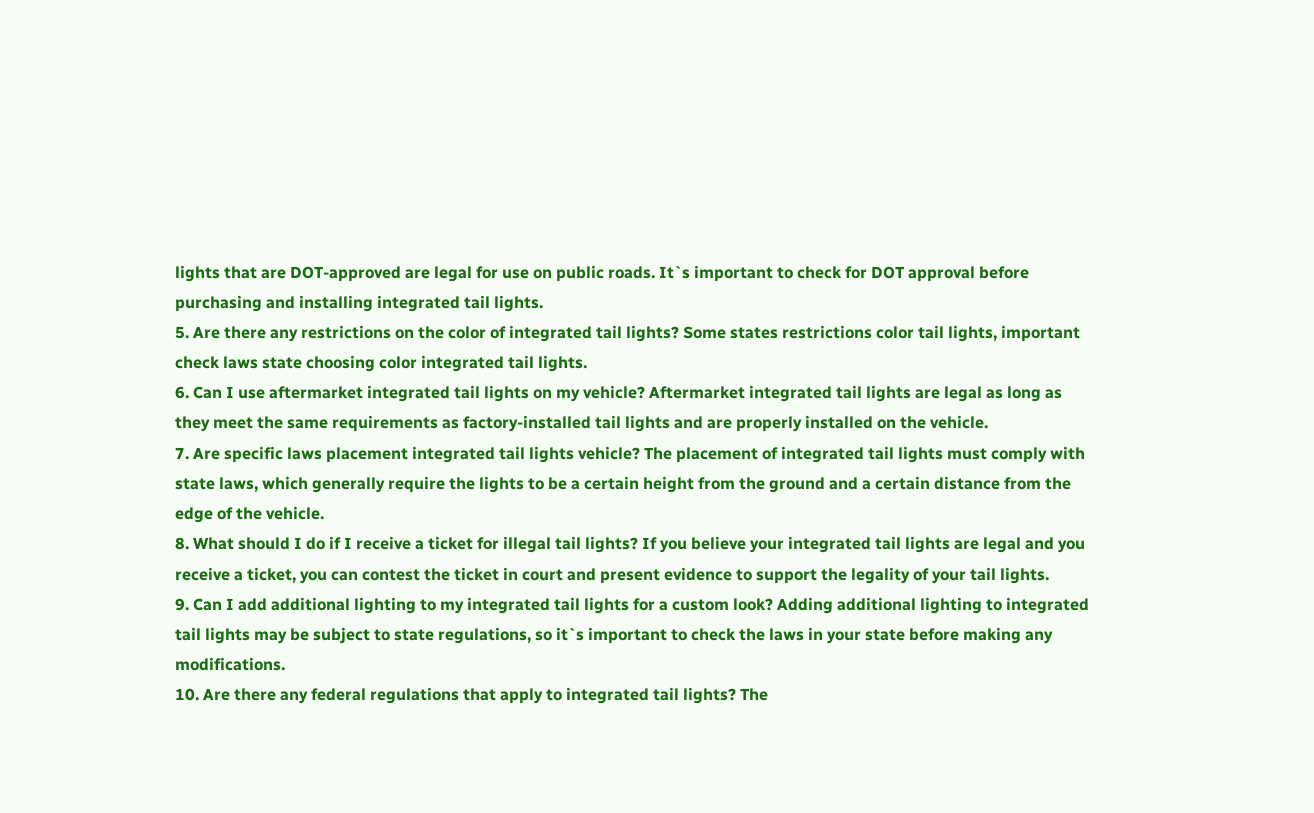lights that are DOT-approved are legal for use on public roads. It`s important to check for DOT approval before purchasing and installing integrated tail lights.
5. Are there any restrictions on the color of integrated tail lights? Some states restrictions color tail lights, important check laws state choosing color integrated tail lights.
6. Can I use aftermarket integrated tail lights on my vehicle? Aftermarket integrated tail lights are legal as long as they meet the same requirements as factory-installed tail lights and are properly installed on the vehicle.
7. Are specific laws placement integrated tail lights vehicle? The placement of integrated tail lights must comply with state laws, which generally require the lights to be a certain height from the ground and a certain distance from the edge of the vehicle.
8. What should I do if I receive a ticket for illegal tail lights? If you believe your integrated tail lights are legal and you receive a ticket, you can contest the ticket in court and present evidence to support the legality of your tail lights.
9. Can I add additional lighting to my integrated tail lights for a custom look? Adding additional lighting to integrated tail lights may be subject to state regulations, so it`s important to check the laws in your state before making any modifications.
10. Are there any federal regulations that apply to integrated tail lights? The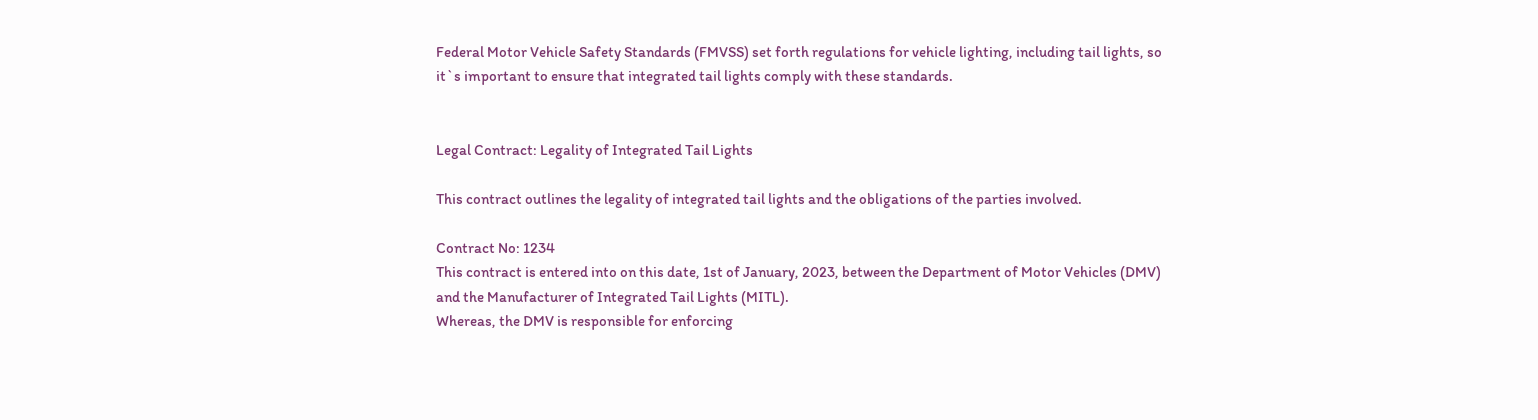Federal Motor Vehicle Safety Standards (FMVSS) set forth regulations for vehicle lighting, including tail lights, so it`s important to ensure that integrated tail lights comply with these standards.


Legal Contract: Legality of Integrated Tail Lights

This contract outlines the legality of integrated tail lights and the obligations of the parties involved.

Contract No: 1234
This contract is entered into on this date, 1st of January, 2023, between the Department of Motor Vehicles (DMV) and the Manufacturer of Integrated Tail Lights (MITL).
Whereas, the DMV is responsible for enforcing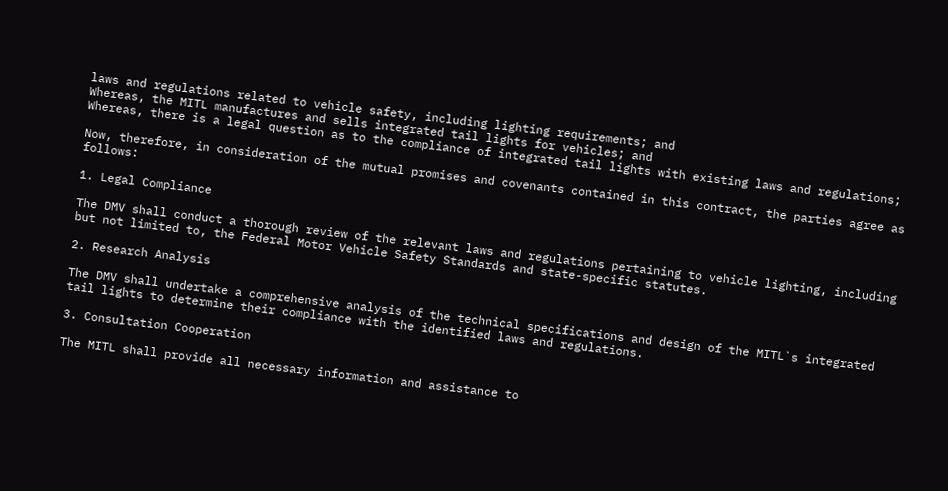laws and regulations related to vehicle safety, including lighting requirements; and
Whereas, the MITL manufactures and sells integrated tail lights for vehicles; and
Whereas, there is a legal question as to the compliance of integrated tail lights with existing laws and regulations;

Now, therefore, in consideration of the mutual promises and covenants contained in this contract, the parties agree as follows:

1. Legal Compliance

The DMV shall conduct a thorough review of the relevant laws and regulations pertaining to vehicle lighting, including but not limited to, the Federal Motor Vehicle Safety Standards and state-specific statutes.

2. Research Analysis

The DMV shall undertake a comprehensive analysis of the technical specifications and design of the MITL`s integrated tail lights to determine their compliance with the identified laws and regulations.

3. Consultation Cooperation

The MITL shall provide all necessary information and assistance to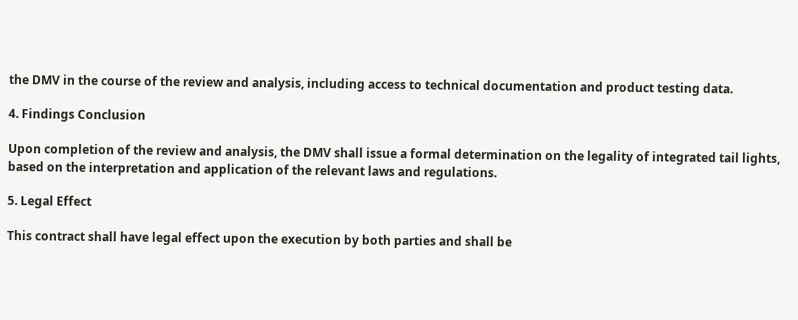the DMV in the course of the review and analysis, including access to technical documentation and product testing data.

4. Findings Conclusion

Upon completion of the review and analysis, the DMV shall issue a formal determination on the legality of integrated tail lights, based on the interpretation and application of the relevant laws and regulations.

5. Legal Effect

This contract shall have legal effect upon the execution by both parties and shall be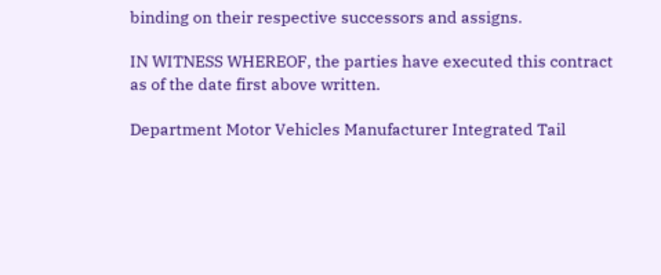binding on their respective successors and assigns.

IN WITNESS WHEREOF, the parties have executed this contract as of the date first above written.

Department Motor Vehicles Manufacturer Integrated Tail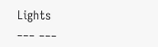Lights
___ ___